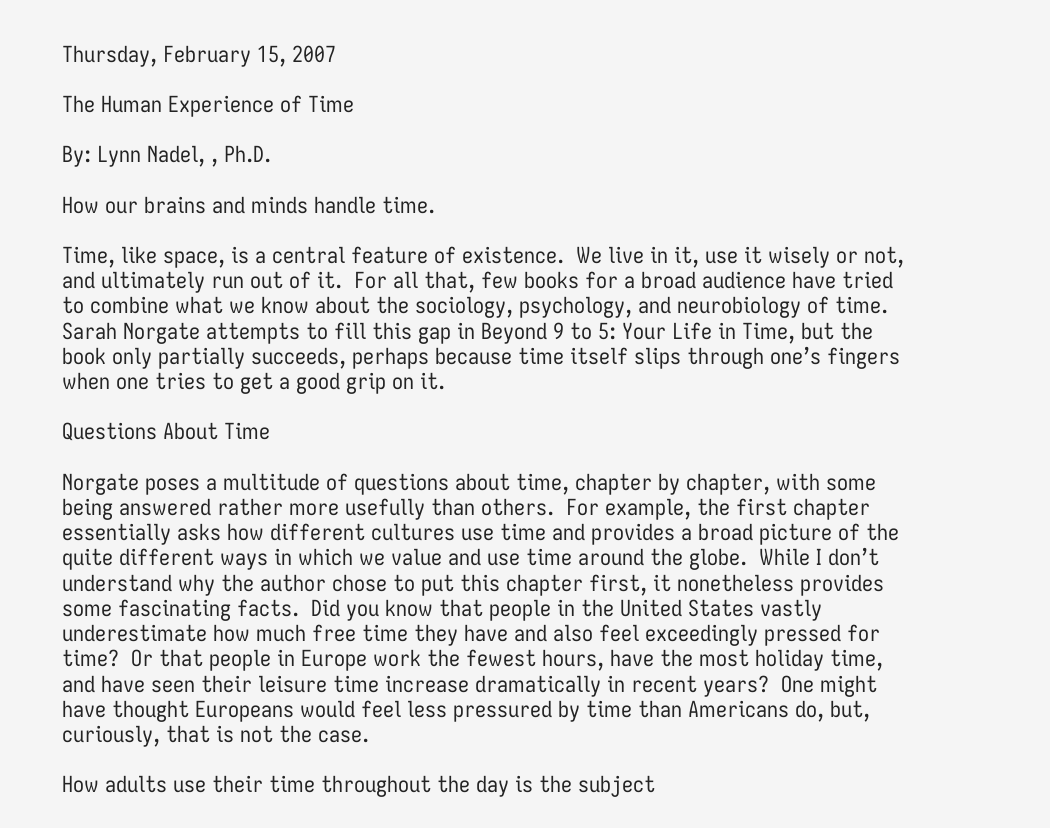Thursday, February 15, 2007

The Human Experience of Time

By: Lynn Nadel, , Ph.D.

How our brains and minds handle time.

Time, like space, is a central feature of existence.  We live in it, use it wisely or not, and ultimately run out of it.  For all that, few books for a broad audience have tried to combine what we know about the sociology, psychology, and neurobiology of time.  Sarah Norgate attempts to fill this gap in Beyond 9 to 5: Your Life in Time, but the book only partially succeeds, perhaps because time itself slips through one’s fingers when one tries to get a good grip on it.

Questions About Time

Norgate poses a multitude of questions about time, chapter by chapter, with some being answered rather more usefully than others.  For example, the first chapter essentially asks how different cultures use time and provides a broad picture of the quite different ways in which we value and use time around the globe.  While I don’t understand why the author chose to put this chapter first, it nonetheless provides some fascinating facts.  Did you know that people in the United States vastly underestimate how much free time they have and also feel exceedingly pressed for time?  Or that people in Europe work the fewest hours, have the most holiday time, and have seen their leisure time increase dramatically in recent years?  One might have thought Europeans would feel less pressured by time than Americans do, but, curiously, that is not the case.

How adults use their time throughout the day is the subject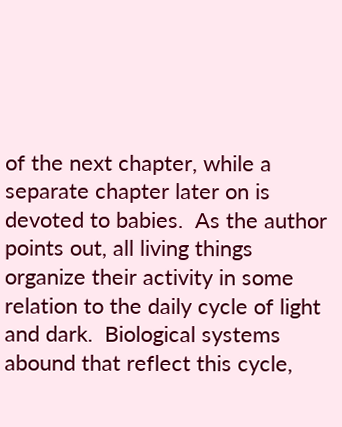of the next chapter, while a separate chapter later on is devoted to babies.  As the author points out, all living things organize their activity in some relation to the daily cycle of light and dark.  Biological systems abound that reflect this cycle,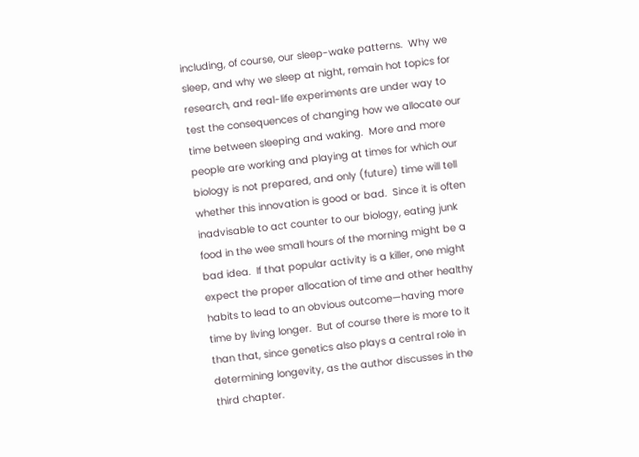including, of course, our sleep-wake patterns.  Why we sleep, and why we sleep at night, remain hot topics for research, and real-life experiments are under way to test the consequences of changing how we allocate our time between sleeping and waking.  More and more people are working and playing at times for which our biology is not prepared, and only (future) time will tell whether this innovation is good or bad.  Since it is often inadvisable to act counter to our biology, eating junk food in the wee small hours of the morning might be a bad idea.  If that popular activity is a killer, one might expect the proper allocation of time and other healthy habits to lead to an obvious outcome—having more time by living longer.  But of course there is more to it than that, since genetics also plays a central role in determining longevity, as the author discusses in the third chapter.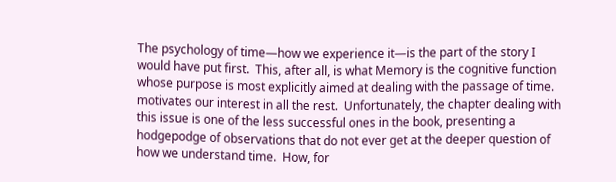The psychology of time—how we experience it—is the part of the story I would have put first.  This, after all, is what Memory is the cognitive function whose purpose is most explicitly aimed at dealing with the passage of time. motivates our interest in all the rest.  Unfortunately, the chapter dealing with this issue is one of the less successful ones in the book, presenting a hodgepodge of observations that do not ever get at the deeper question of how we understand time.  How, for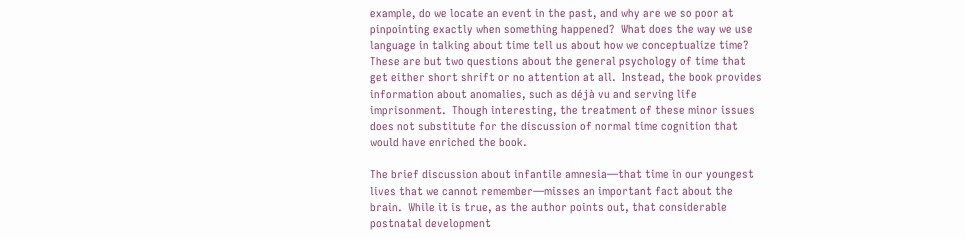example, do we locate an event in the past, and why are we so poor at pinpointing exactly when something happened?  What does the way we use language in talking about time tell us about how we conceptualize time?  These are but two questions about the general psychology of time that get either short shrift or no attention at all.  Instead, the book provides information about anomalies, such as déjà vu and serving life imprisonment.  Though interesting, the treatment of these minor issues does not substitute for the discussion of normal time cognition that would have enriched the book.

The brief discussion about infantile amnesia—that time in our youngest lives that we cannot remember—misses an important fact about the brain.  While it is true, as the author points out, that considerable postnatal development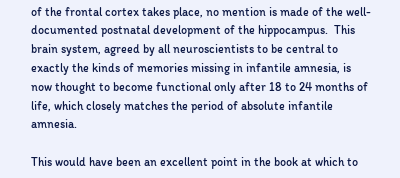of the frontal cortex takes place, no mention is made of the well-documented postnatal development of the hippocampus.  This brain system, agreed by all neuroscientists to be central to exactly the kinds of memories missing in infantile amnesia, is now thought to become functional only after 18 to 24 months of life, which closely matches the period of absolute infantile amnesia.

This would have been an excellent point in the book at which to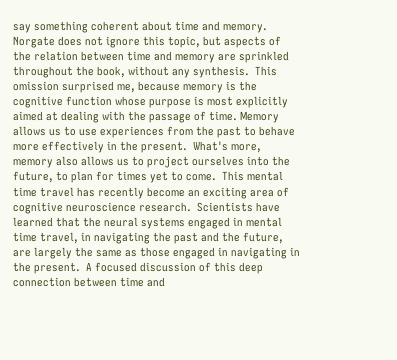say something coherent about time and memory.  Norgate does not ignore this topic, but aspects of the relation between time and memory are sprinkled throughout the book, without any synthesis.  This omission surprised me, because memory is the cognitive function whose purpose is most explicitly aimed at dealing with the passage of time. Memory allows us to use experiences from the past to behave more effectively in the present.  What's more, memory also allows us to project ourselves into the future, to plan for times yet to come.  This mental time travel has recently become an exciting area of cognitive neuroscience research.  Scientists have learned that the neural systems engaged in mental time travel, in navigating the past and the future, are largely the same as those engaged in navigating in the present.  A focused discussion of this deep connection between time and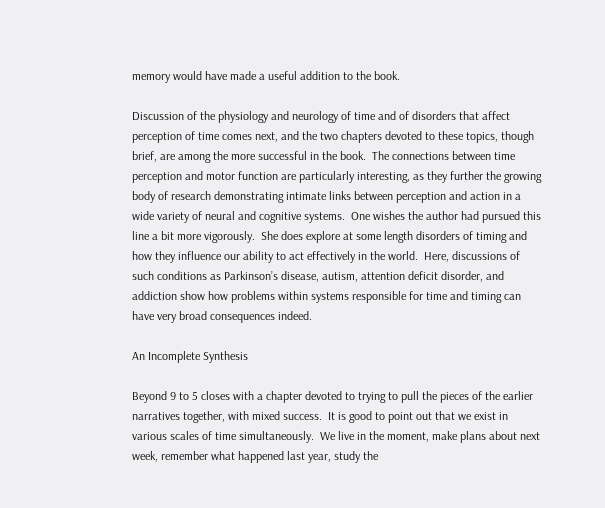memory would have made a useful addition to the book.

Discussion of the physiology and neurology of time and of disorders that affect perception of time comes next, and the two chapters devoted to these topics, though brief, are among the more successful in the book.  The connections between time perception and motor function are particularly interesting, as they further the growing body of research demonstrating intimate links between perception and action in a wide variety of neural and cognitive systems.  One wishes the author had pursued this line a bit more vigorously.  She does explore at some length disorders of timing and how they influence our ability to act effectively in the world.  Here, discussions of such conditions as Parkinson’s disease, autism, attention deficit disorder, and addiction show how problems within systems responsible for time and timing can have very broad consequences indeed.

An Incomplete Synthesis

Beyond 9 to 5 closes with a chapter devoted to trying to pull the pieces of the earlier narratives together, with mixed success.  It is good to point out that we exist in various scales of time simultaneously.  We live in the moment, make plans about next week, remember what happened last year, study the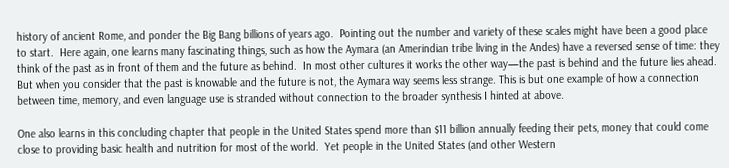history of ancient Rome, and ponder the Big Bang billions of years ago.  Pointing out the number and variety of these scales might have been a good place to start.  Here again, one learns many fascinating things, such as how the Aymara (an Amerindian tribe living in the Andes) have a reversed sense of time: they think of the past as in front of them and the future as behind.  In most other cultures it works the other way—the past is behind and the future lies ahead.  But when you consider that the past is knowable and the future is not, the Aymara way seems less strange. This is but one example of how a connection between time, memory, and even language use is stranded without connection to the broader synthesis I hinted at above.

One also learns in this concluding chapter that people in the United States spend more than $11 billion annually feeding their pets, money that could come close to providing basic health and nutrition for most of the world.  Yet people in the United States (and other Western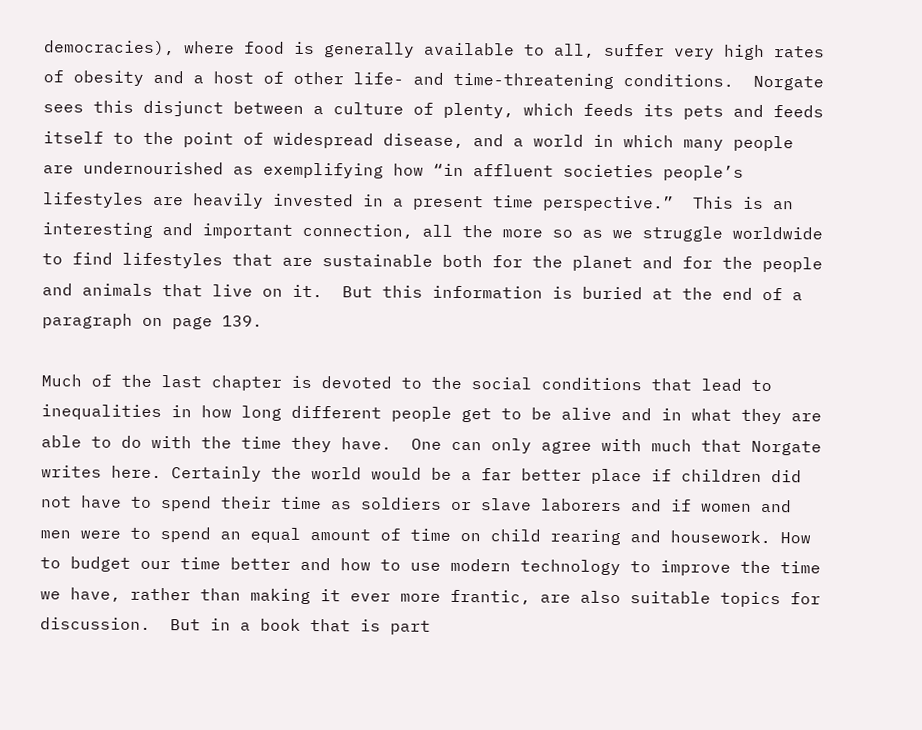democracies), where food is generally available to all, suffer very high rates of obesity and a host of other life- and time-threatening conditions.  Norgate sees this disjunct between a culture of plenty, which feeds its pets and feeds itself to the point of widespread disease, and a world in which many people are undernourished as exemplifying how “in affluent societies people’s lifestyles are heavily invested in a present time perspective.”  This is an interesting and important connection, all the more so as we struggle worldwide to find lifestyles that are sustainable both for the planet and for the people and animals that live on it.  But this information is buried at the end of a paragraph on page 139.

Much of the last chapter is devoted to the social conditions that lead to inequalities in how long different people get to be alive and in what they are able to do with the time they have.  One can only agree with much that Norgate writes here. Certainly the world would be a far better place if children did not have to spend their time as soldiers or slave laborers and if women and men were to spend an equal amount of time on child rearing and housework. How to budget our time better and how to use modern technology to improve the time we have, rather than making it ever more frantic, are also suitable topics for discussion.  But in a book that is part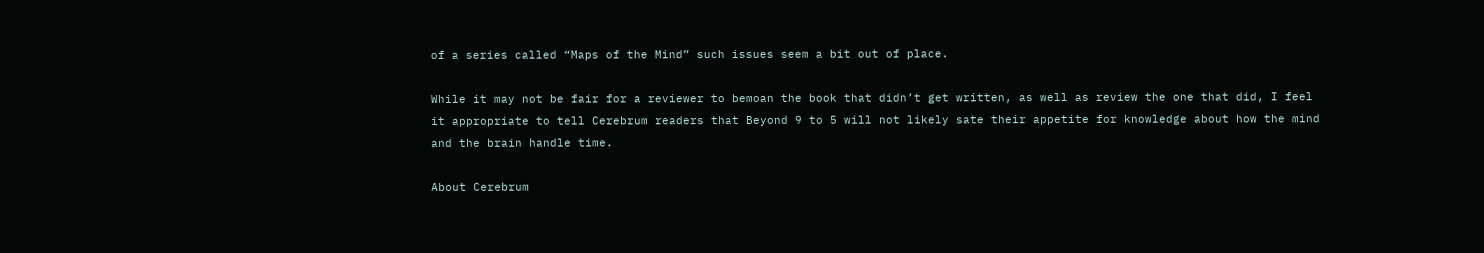of a series called “Maps of the Mind” such issues seem a bit out of place.

While it may not be fair for a reviewer to bemoan the book that didn’t get written, as well as review the one that did, I feel it appropriate to tell Cerebrum readers that Beyond 9 to 5 will not likely sate their appetite for knowledge about how the mind and the brain handle time.

About Cerebrum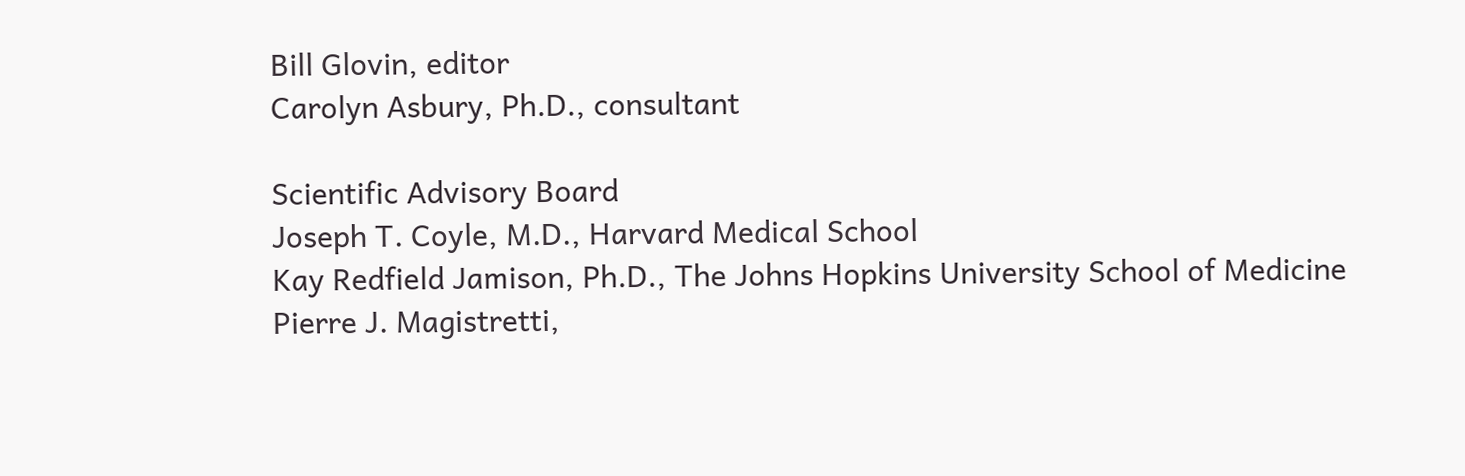Bill Glovin, editor
Carolyn Asbury, Ph.D., consultant

Scientific Advisory Board
Joseph T. Coyle, M.D., Harvard Medical School
Kay Redfield Jamison, Ph.D., The Johns Hopkins University School of Medicine
Pierre J. Magistretti,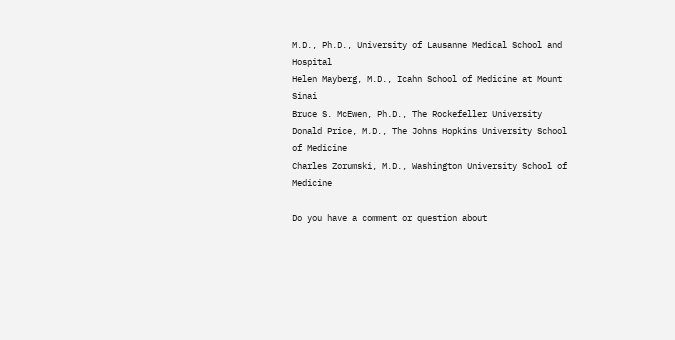M.D., Ph.D., University of Lausanne Medical School and Hospital
Helen Mayberg, M.D., Icahn School of Medicine at Mount Sinai
Bruce S. McEwen, Ph.D., The Rockefeller University
Donald Price, M.D., The Johns Hopkins University School of Medicine
Charles Zorumski, M.D., Washington University School of Medicine

Do you have a comment or question about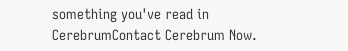something you've read in CerebrumContact Cerebrum Now.